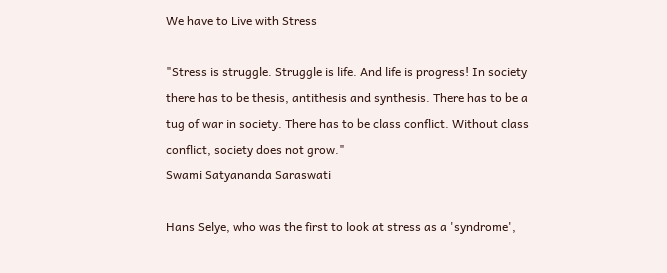We have to Live with Stress

"Stress is struggle. Struggle is life. And life is progress! In society there has to be thesis, antithesis and synthesis. There has to be a tug of war in society. There has to be class conflict. Without class conflict, society does not grow."
Swami Satyananda Saraswati

Hans Selye, who was the first to look at stress as a 'syndrome',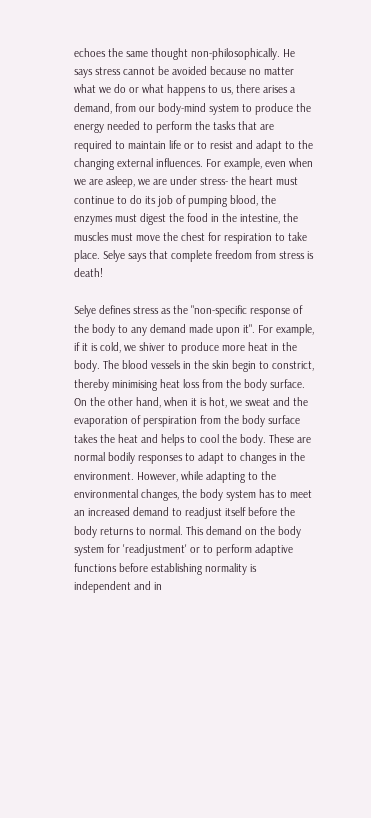echoes the same thought non-philosophically. He says stress cannot be avoided because no matter what we do or what happens to us, there arises a demand, from our body-mind system to produce the energy needed to perform the tasks that are required to maintain life or to resist and adapt to the changing external influences. For example, even when we are asleep, we are under stress- the heart must continue to do its job of pumping blood, the enzymes must digest the food in the intestine, the muscles must move the chest for respiration to take place. Selye says that complete freedom from stress is death!

Selye defines stress as the "non-specific response of the body to any demand made upon it". For example, if it is cold, we shiver to produce more heat in the body. The blood vessels in the skin begin to constrict, thereby minimising heat loss from the body surface. On the other hand, when it is hot, we sweat and the evaporation of perspiration from the body surface takes the heat and helps to cool the body. These are normal bodily responses to adapt to changes in the environment. However, while adapting to the environmental changes, the body system has to meet an increased demand to readjust itself before the body returns to normal. This demand on the body system for 'readjustment' or to perform adaptive functions before establishing normality is independent and in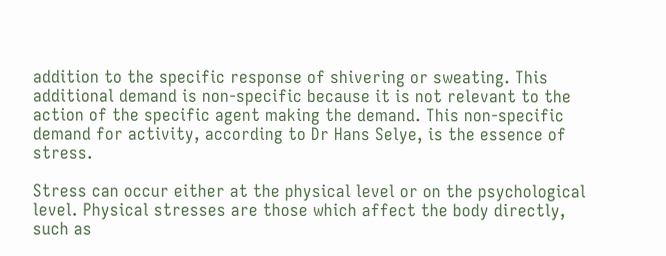addition to the specific response of shivering or sweating. This additional demand is non-specific because it is not relevant to the action of the specific agent making the demand. This non-specific demand for activity, according to Dr Hans Selye, is the essence of stress.

Stress can occur either at the physical level or on the psychological level. Physical stresses are those which affect the body directly, such as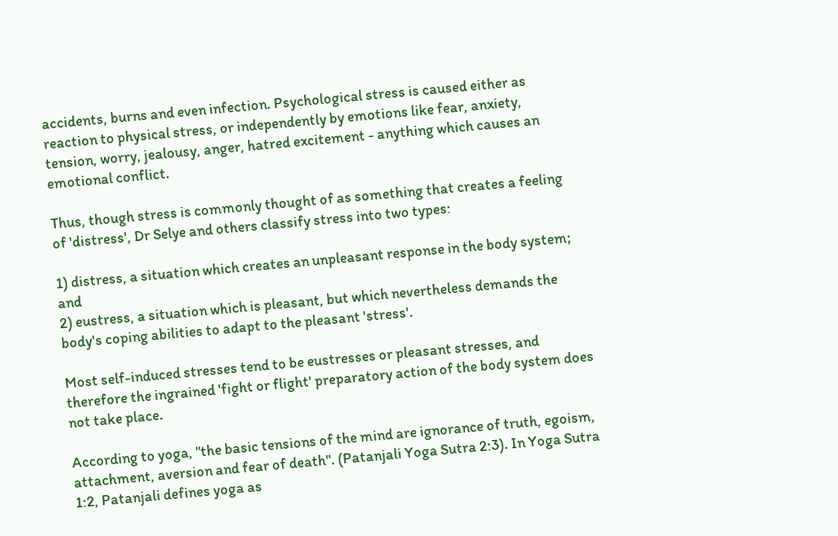accidents, burns and even infection. Psychological stress is caused either as reaction to physical stress, or independently by emotions like fear, anxiety, tension, worry, jealousy, anger, hatred excitement - anything which causes an emotional conflict.

Thus, though stress is commonly thought of as something that creates a feeling of 'distress', Dr Selye and others classify stress into two types:

1) distress, a situation which creates an unpleasant response in the body system; and
2) eustress, a situation which is pleasant, but which nevertheless demands the body's coping abilities to adapt to the pleasant 'stress'.

Most self-induced stresses tend to be eustresses or pleasant stresses, and therefore the ingrained 'fight or flight' preparatory action of the body system does not take place.

According to yoga, "the basic tensions of the mind are ignorance of truth, egoism, attachment, aversion and fear of death". (Patanjali Yoga Sutra 2:3). In Yoga Sutra 1:2, Patanjali defines yoga as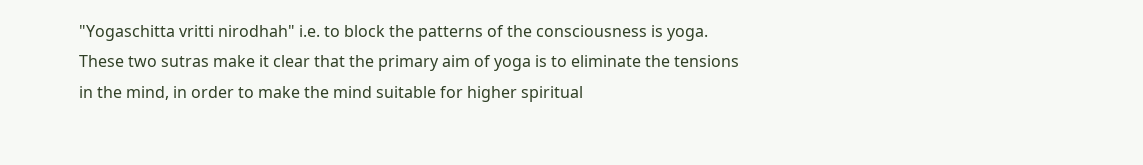"Yogaschitta vritti nirodhah" i.e. to block the patterns of the consciousness is yoga. These two sutras make it clear that the primary aim of yoga is to eliminate the tensions in the mind, in order to make the mind suitable for higher spiritual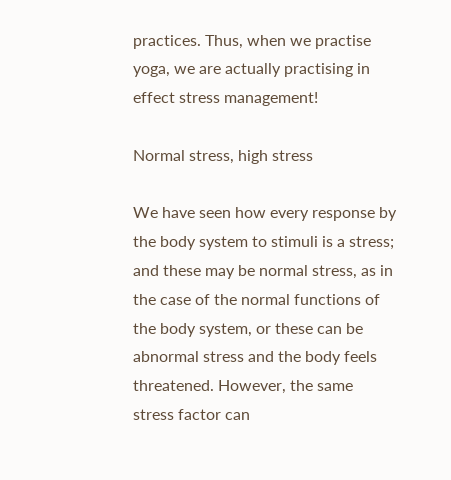practices. Thus, when we practise yoga, we are actually practising in effect stress management!

Normal stress, high stress

We have seen how every response by the body system to stimuli is a stress; and these may be normal stress, as in the case of the normal functions of the body system, or these can be abnormal stress and the body feels threatened. However, the same stress factor can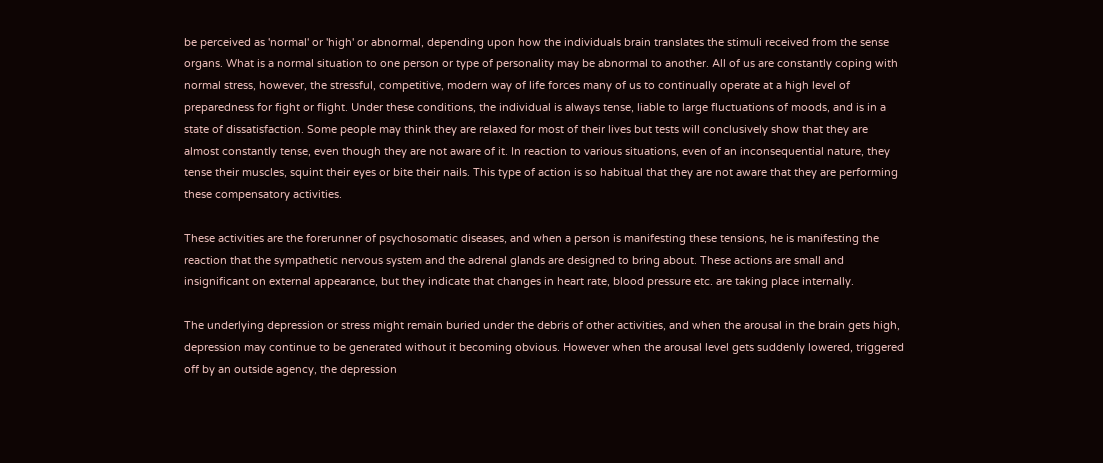be perceived as 'normal' or 'high' or abnormal, depending upon how the individuals brain translates the stimuli received from the sense organs. What is a normal situation to one person or type of personality may be abnormal to another. All of us are constantly coping with normal stress, however, the stressful, competitive, modern way of life forces many of us to continually operate at a high level of preparedness for fight or flight. Under these conditions, the individual is always tense, liable to large fluctuations of moods, and is in a state of dissatisfaction. Some people may think they are relaxed for most of their lives but tests will conclusively show that they are almost constantly tense, even though they are not aware of it. In reaction to various situations, even of an inconsequential nature, they tense their muscles, squint their eyes or bite their nails. This type of action is so habitual that they are not aware that they are performing these compensatory activities.

These activities are the forerunner of psychosomatic diseases, and when a person is manifesting these tensions, he is manifesting the reaction that the sympathetic nervous system and the adrenal glands are designed to bring about. These actions are small and insignificant on external appearance, but they indicate that changes in heart rate, blood pressure etc. are taking place internally.

The underlying depression or stress might remain buried under the debris of other activities, and when the arousal in the brain gets high, depression may continue to be generated without it becoming obvious. However when the arousal level gets suddenly lowered, triggered off by an outside agency, the depression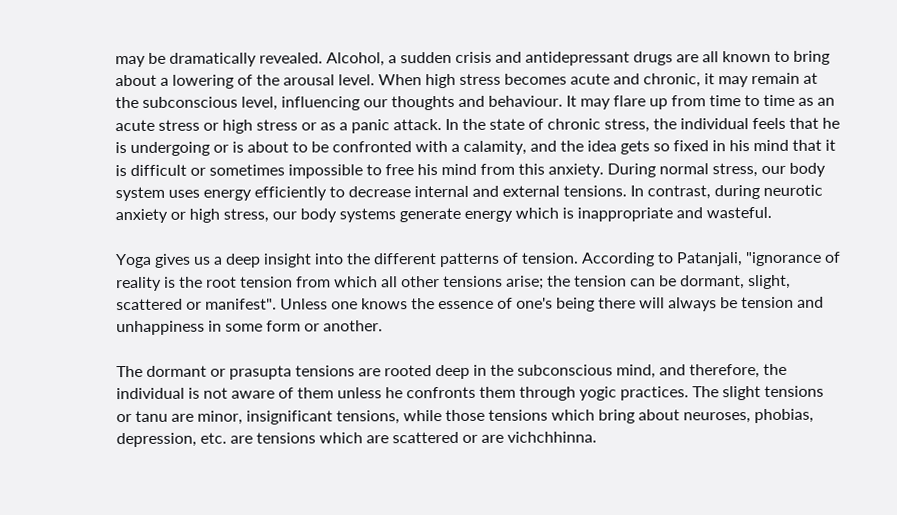may be dramatically revealed. Alcohol, a sudden crisis and antidepressant drugs are all known to bring about a lowering of the arousal level. When high stress becomes acute and chronic, it may remain at the subconscious level, influencing our thoughts and behaviour. It may flare up from time to time as an acute stress or high stress or as a panic attack. In the state of chronic stress, the individual feels that he is undergoing or is about to be confronted with a calamity, and the idea gets so fixed in his mind that it is difficult or sometimes impossible to free his mind from this anxiety. During normal stress, our body system uses energy efficiently to decrease internal and external tensions. In contrast, during neurotic anxiety or high stress, our body systems generate energy which is inappropriate and wasteful.

Yoga gives us a deep insight into the different patterns of tension. According to Patanjali, "ignorance of reality is the root tension from which all other tensions arise; the tension can be dormant, slight, scattered or manifest". Unless one knows the essence of one's being there will always be tension and unhappiness in some form or another.

The dormant or prasupta tensions are rooted deep in the subconscious mind, and therefore, the individual is not aware of them unless he confronts them through yogic practices. The slight tensions or tanu are minor, insignificant tensions, while those tensions which bring about neuroses, phobias, depression, etc. are tensions which are scattered or are vichchhinna.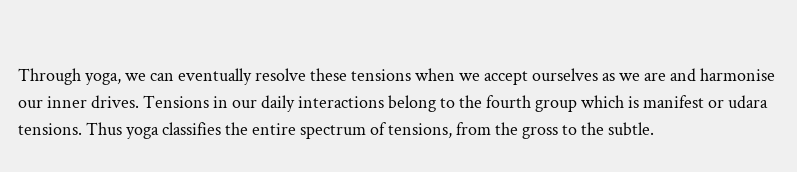Through yoga, we can eventually resolve these tensions when we accept ourselves as we are and harmonise our inner drives. Tensions in our daily interactions belong to the fourth group which is manifest or udara tensions. Thus yoga classifies the entire spectrum of tensions, from the gross to the subtle.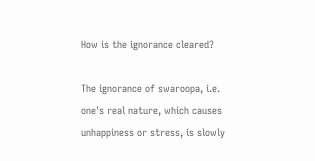How is the ignorance cleared?

The ignorance of swaroopa, i.e. one's real nature, which causes unhappiness or stress, is slowly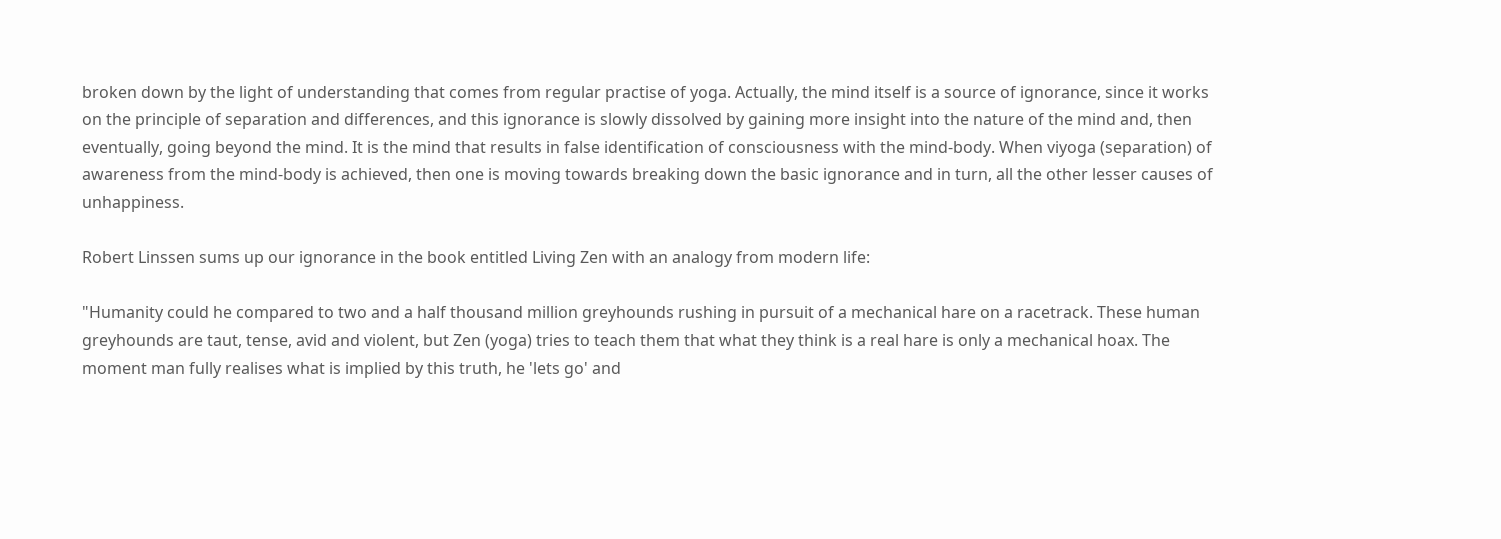broken down by the light of understanding that comes from regular practise of yoga. Actually, the mind itself is a source of ignorance, since it works on the principle of separation and differences, and this ignorance is slowly dissolved by gaining more insight into the nature of the mind and, then eventually, going beyond the mind. It is the mind that results in false identification of consciousness with the mind-body. When viyoga (separation) of awareness from the mind-body is achieved, then one is moving towards breaking down the basic ignorance and in turn, all the other lesser causes of unhappiness.

Robert Linssen sums up our ignorance in the book entitled Living Zen with an analogy from modern life:

"Humanity could he compared to two and a half thousand million greyhounds rushing in pursuit of a mechanical hare on a racetrack. These human greyhounds are taut, tense, avid and violent, but Zen (yoga) tries to teach them that what they think is a real hare is only a mechanical hoax. The moment man fully realises what is implied by this truth, he 'lets go' and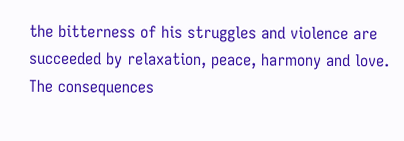the bitterness of his struggles and violence are succeeded by relaxation, peace, harmony and love.
The consequences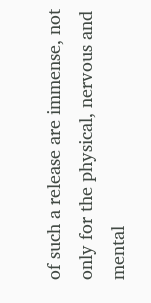of such a release are immense, not only for the physical, nervous and mental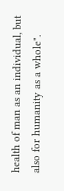health of man as an individual, but also for humanity as a whole".